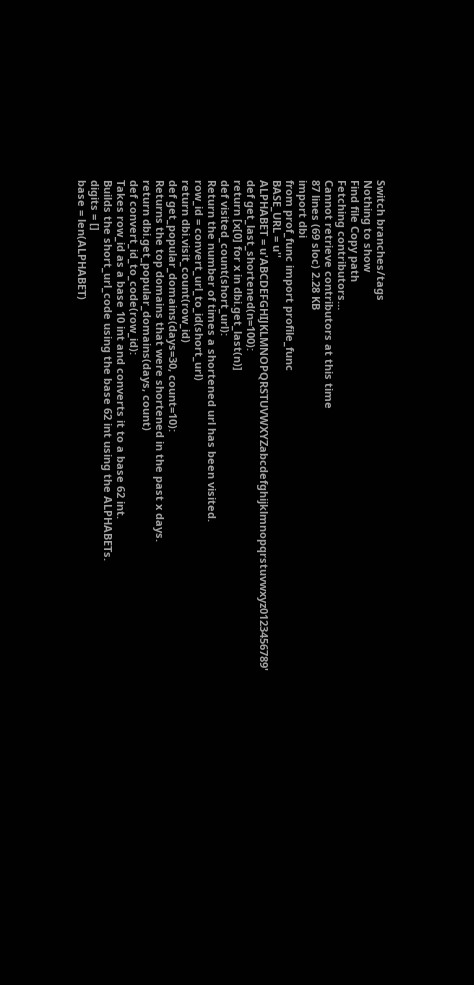Switch branches/tags
Nothing to show
Find file Copy path
Fetching contributors…
Cannot retrieve contributors at this time
87 lines (69 sloc) 2.28 KB
import dbi
from prof_func import profile_func
BASE_URL = u''
ALPHABET = u'ABCDEFGHIJKLMNOPQRSTUVWXYZabcdefghijklmnopqrstuvwxyz0123456789'
def get_last_shortened(n=100):
return [x[0] for x in dbi.get_last(n)]
def visited_count(short_url):
Return the number of times a shortened url has been visited.
row_id = convert_url_to_id(short_url)
return dbi.visit_count(row_id)
def get_popular_domains(days=30, count=10):
Returns the top domains that were shortened in the past x days.
return dbi.get_popular_domains(days, count)
def convert_id_to_code(row_id):
Takes row_id as a base 10 int and converts it to a base 62 int.
Builds the short_url_code using the base 62 int using the ALPHABETs.
digits = []
base = len(ALPHABET)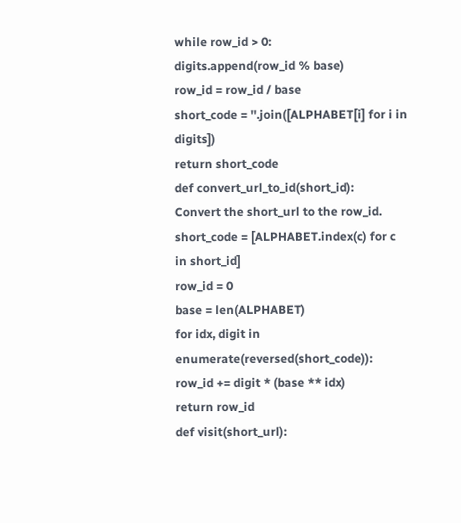while row_id > 0:
digits.append(row_id % base)
row_id = row_id / base
short_code = ''.join([ALPHABET[i] for i in digits])
return short_code
def convert_url_to_id(short_id):
Convert the short_url to the row_id.
short_code = [ALPHABET.index(c) for c in short_id]
row_id = 0
base = len(ALPHABET)
for idx, digit in enumerate(reversed(short_code)):
row_id += digit * (base ** idx)
return row_id
def visit(short_url):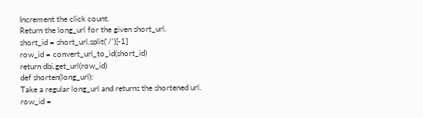Increment the click count.
Return the long_url for the given short_url.
short_id = short_url.split('/')[-1]
row_id = convert_url_to_id(short_id)
return dbi.get_url(row_id)
def shorten(long_url):
Take a regular long_url and returns the shortened url.
row_id =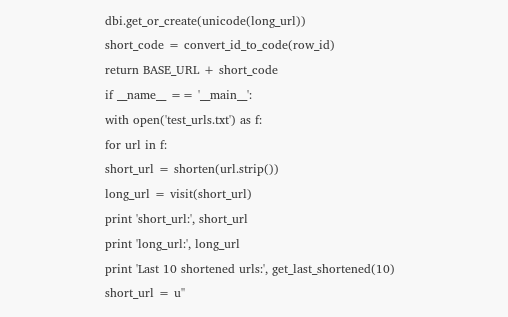dbi.get_or_create(unicode(long_url))
short_code = convert_id_to_code(row_id)
return BASE_URL + short_code
if __name__ == '__main__':
with open('test_urls.txt') as f:
for url in f:
short_url = shorten(url.strip())
long_url = visit(short_url)
print 'short_url:', short_url
print 'long_url:', long_url
print 'Last 10 shortened urls:', get_last_shortened(10)
short_url = u''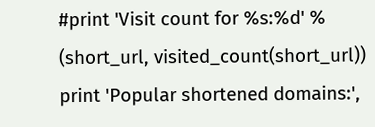#print 'Visit count for %s:%d' % (short_url, visited_count(short_url))
print 'Popular shortened domains:',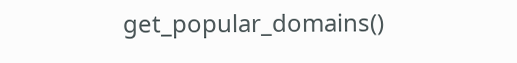get_popular_domains()